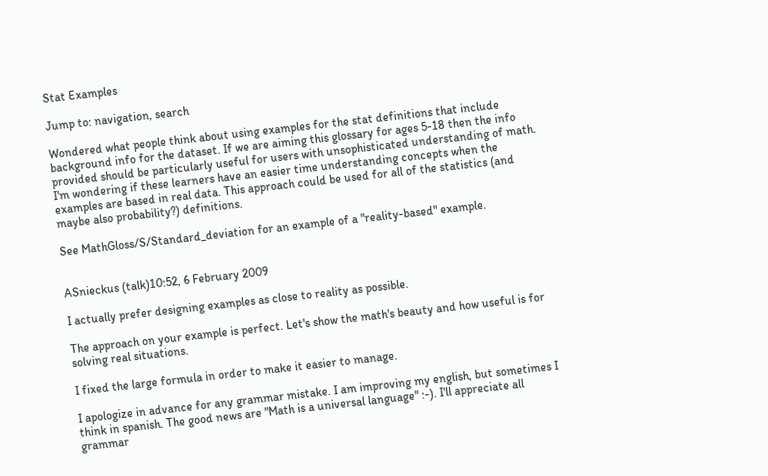Stat Examples

Jump to: navigation, search

Wondered what people think about using examples for the stat definitions that include background info for the dataset. If we are aiming this glossary for ages 5-18 then the info provided should be particularly useful for users with unsophisticated understanding of math. I'm wondering if these learners have an easier time understanding concepts when the examples are based in real data. This approach could be used for all of the statistics (and maybe also probability?) definitions.

See MathGloss/S/Standard_deviation for an example of a "reality-based" example.


ASnieckus (talk)10:52, 6 February 2009

I actually prefer designing examples as close to reality as possible.

The approach on your example is perfect. Let's show the math's beauty and how useful is for solving real situations.

I fixed the large formula in order to make it easier to manage.

I apologize in advance for any grammar mistake. I am improving my english, but sometimes I think in spanish. The good news are "Math is a universal language" :-). I'll appreciate all grammar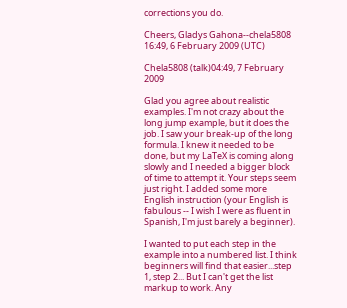corrections you do.

Cheers, Gladys Gahona--chela5808 16:49, 6 February 2009 (UTC)

Chela5808 (talk)04:49, 7 February 2009

Glad you agree about realistic examples. I'm not crazy about the long jump example, but it does the job. I saw your break-up of the long formula. I knew it needed to be done, but my LaTeX is coming along slowly and I needed a bigger block of time to attempt it. Your steps seem just right. I added some more English instruction (your English is fabulous -- I wish I were as fluent in Spanish, I'm just barely a beginner).

I wanted to put each step in the example into a numbered list. I think beginners will find that easier...step 1, step 2... But I can't get the list markup to work. Any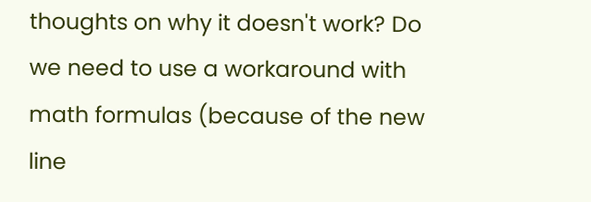thoughts on why it doesn't work? Do we need to use a workaround with math formulas (because of the new line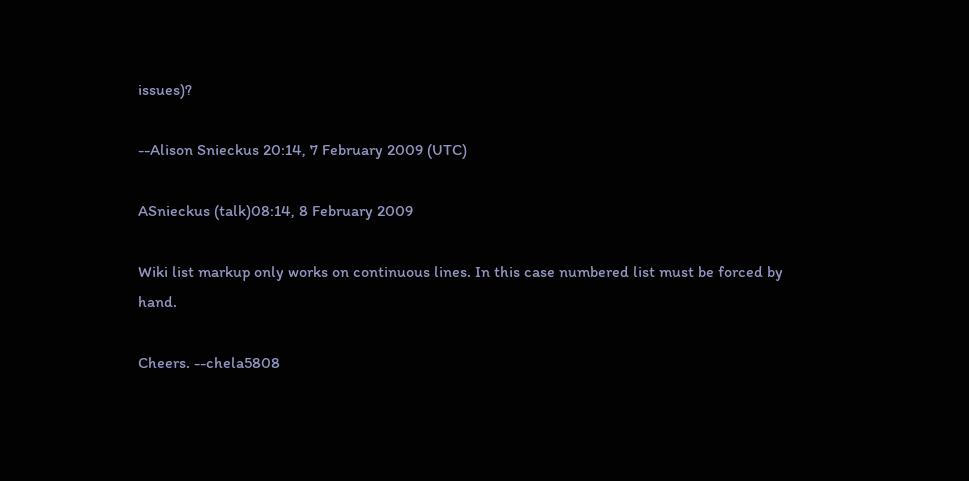issues)?

--Alison Snieckus 20:14, 7 February 2009 (UTC)

ASnieckus (talk)08:14, 8 February 2009

Wiki list markup only works on continuous lines. In this case numbered list must be forced by hand.

Cheers. --chela5808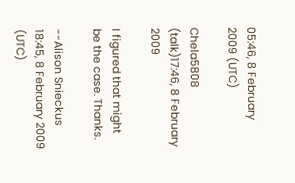05:46, 8 February 2009 (UTC)

Chela5808 (talk)17:46, 8 February 2009

I figured that might be the case. Thanks.

--Alison Snieckus 18:45, 8 February 2009 (UTC)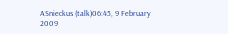ASnieckus (talk)06:45, 9 February 2009